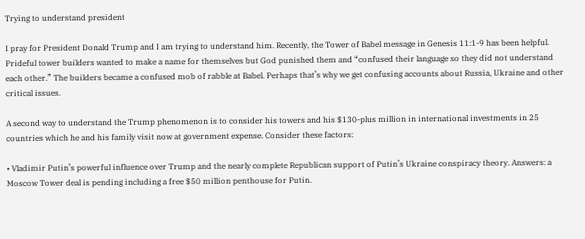Trying to understand president

I pray for President Donald Trump and I am trying to understand him. Recently, the Tower of Babel message in Genesis 11:1-9 has been helpful. Prideful tower builders wanted to make a name for themselves but God punished them and “confused their language so they did not understand each other.” The builders became a confused mob of rabble at Babel. Perhaps that’s why we get confusing accounts about Russia, Ukraine and other critical issues.

A second way to understand the Trump phenomenon is to consider his towers and his $130-plus million in international investments in 25 countries which he and his family visit now at government expense. Consider these factors:

• Vladimir Putin’s powerful influence over Trump and the nearly complete Republican support of Putin’s Ukraine conspiracy theory. Answers: a Moscow Tower deal is pending including a free $50 million penthouse for Putin.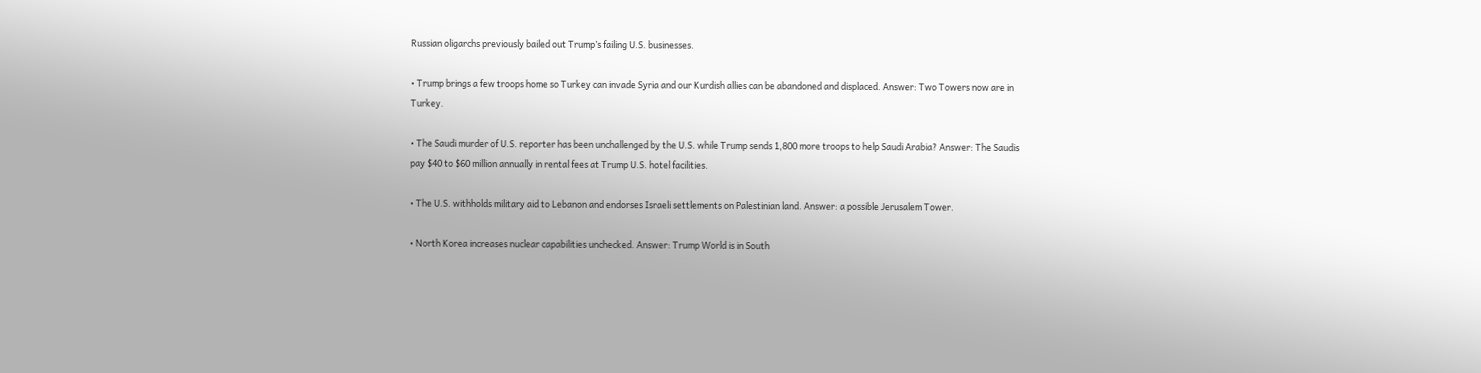Russian oligarchs previously bailed out Trump’s failing U.S. businesses.

• Trump brings a few troops home so Turkey can invade Syria and our Kurdish allies can be abandoned and displaced. Answer: Two Towers now are in Turkey.

• The Saudi murder of U.S. reporter has been unchallenged by the U.S. while Trump sends 1,800 more troops to help Saudi Arabia? Answer: The Saudis pay $40 to $60 million annually in rental fees at Trump U.S. hotel facilities.

• The U.S. withholds military aid to Lebanon and endorses Israeli settlements on Palestinian land. Answer: a possible Jerusalem Tower.

• North Korea increases nuclear capabilities unchecked. Answer: Trump World is in South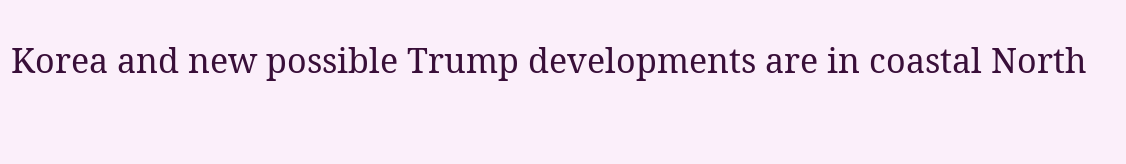Korea and new possible Trump developments are in coastal North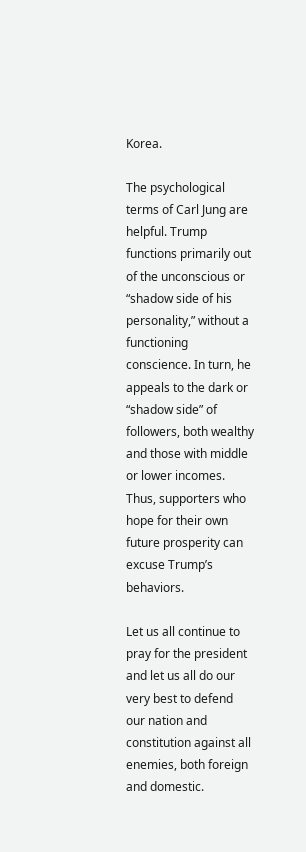Korea.

The psychological terms of Carl Jung are helpful. Trump functions primarily out of the unconscious or “shadow side of his personality,” without a functioning conscience. In turn, he appeals to the dark or “shadow side” of followers, both wealthy and those with middle or lower incomes. Thus, supporters who hope for their own future prosperity can excuse Trump’s behaviors.

Let us all continue to pray for the president and let us all do our very best to defend our nation and constitution against all enemies, both foreign and domestic.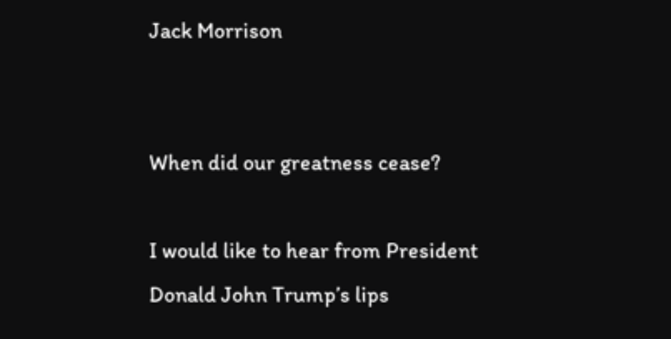Jack Morrison


When did our greatness cease?

I would like to hear from President Donald John Trump’s lips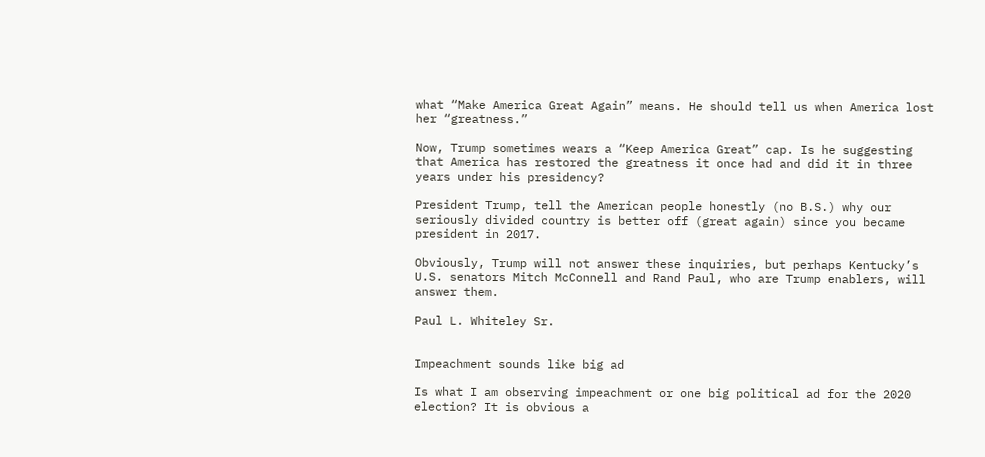what “Make America Great Again” means. He should tell us when America lost her “greatness.”

Now, Trump sometimes wears a “Keep America Great” cap. Is he suggesting that America has restored the greatness it once had and did it in three years under his presidency?

President Trump, tell the American people honestly (no B.S.) why our seriously divided country is better off (great again) since you became president in 2017.

Obviously, Trump will not answer these inquiries, but perhaps Kentucky’s U.S. senators Mitch McConnell and Rand Paul, who are Trump enablers, will answer them.

Paul L. Whiteley Sr.


Impeachment sounds like big ad

Is what I am observing impeachment or one big political ad for the 2020 election? It is obvious a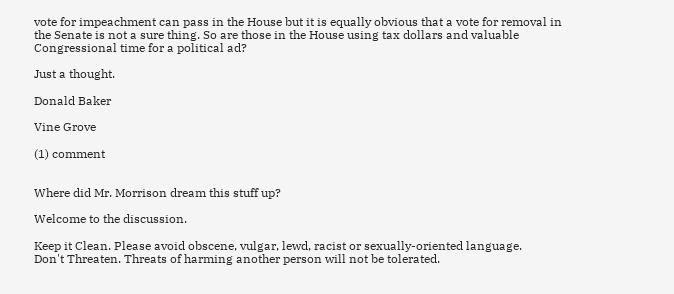vote for impeachment can pass in the House but it is equally obvious that a vote for removal in the Senate is not a sure thing. So are those in the House using tax dollars and valuable Congressional time for a political ad?

Just a thought.

Donald Baker

Vine Grove

(1) comment


Where did Mr. Morrison dream this stuff up?

Welcome to the discussion.

Keep it Clean. Please avoid obscene, vulgar, lewd, racist or sexually-oriented language.
Don't Threaten. Threats of harming another person will not be tolerated.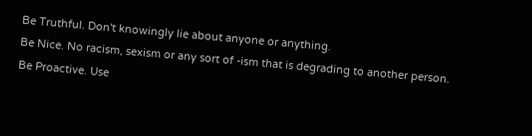Be Truthful. Don't knowingly lie about anyone or anything.
Be Nice. No racism, sexism or any sort of -ism that is degrading to another person.
Be Proactive. Use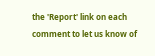the 'Report' link on each comment to let us know of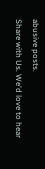abusive posts.
Share with Us. We'd love to hear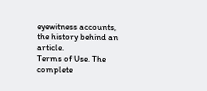eyewitness accounts, the history behind an article.
Terms of Use. The complete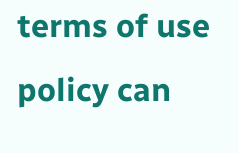terms of use policy can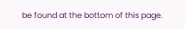be found at the bottom of this page.